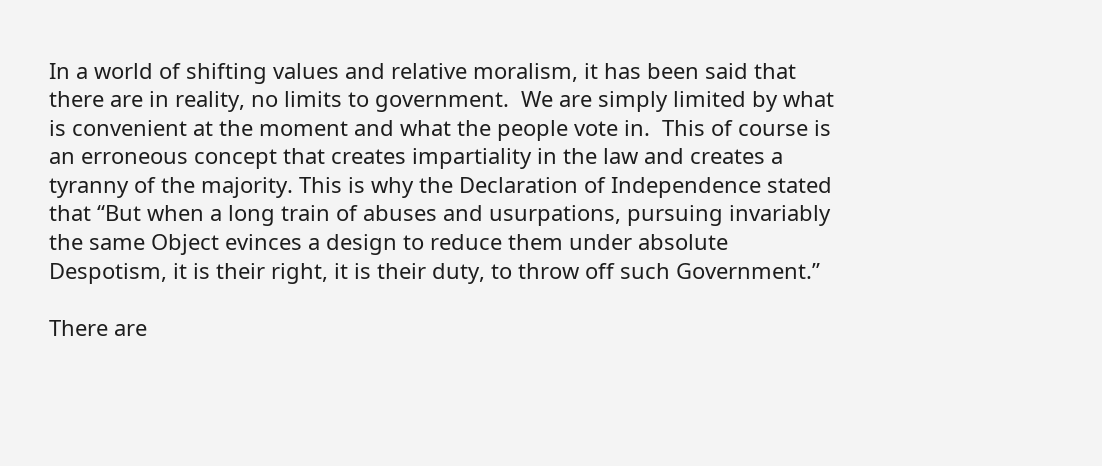In a world of shifting values and relative moralism, it has been said that there are in reality, no limits to government.  We are simply limited by what is convenient at the moment and what the people vote in.  This of course is an erroneous concept that creates impartiality in the law and creates a tyranny of the majority. This is why the Declaration of Independence stated that “But when a long train of abuses and usurpations, pursuing invariably the same Object evinces a design to reduce them under absolute Despotism, it is their right, it is their duty, to throw off such Government.”

There are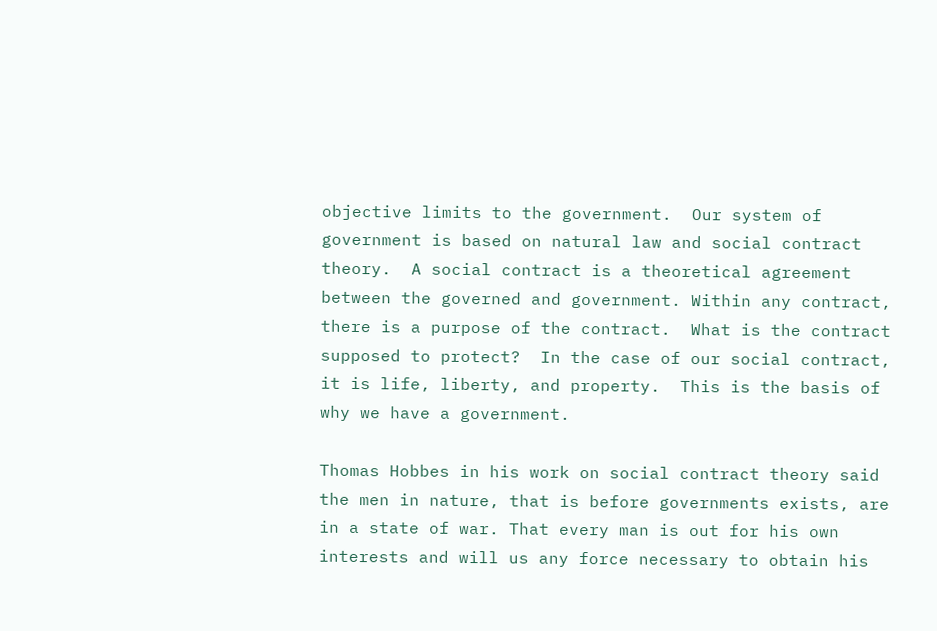objective limits to the government.  Our system of government is based on natural law and social contract theory.  A social contract is a theoretical agreement between the governed and government. Within any contract, there is a purpose of the contract.  What is the contract supposed to protect?  In the case of our social contract, it is life, liberty, and property.  This is the basis of why we have a government.

Thomas Hobbes in his work on social contract theory said the men in nature, that is before governments exists, are in a state of war. That every man is out for his own interests and will us any force necessary to obtain his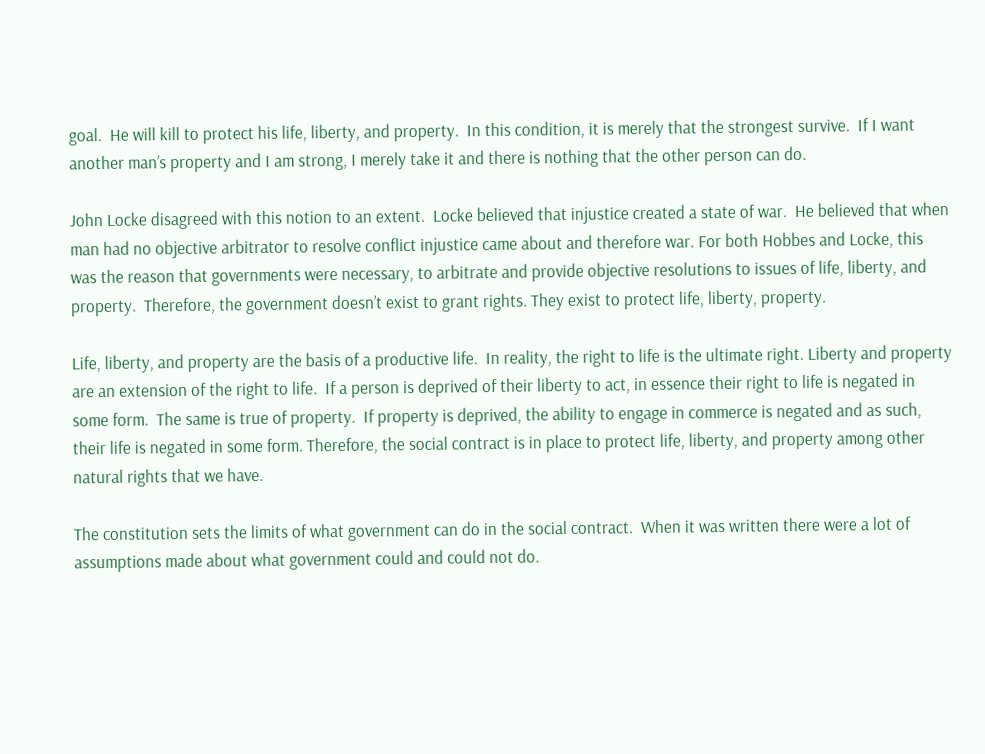goal.  He will kill to protect his life, liberty, and property.  In this condition, it is merely that the strongest survive.  If I want another man’s property and I am strong, I merely take it and there is nothing that the other person can do.

John Locke disagreed with this notion to an extent.  Locke believed that injustice created a state of war.  He believed that when man had no objective arbitrator to resolve conflict injustice came about and therefore war. For both Hobbes and Locke, this was the reason that governments were necessary, to arbitrate and provide objective resolutions to issues of life, liberty, and property.  Therefore, the government doesn’t exist to grant rights. They exist to protect life, liberty, property.

Life, liberty, and property are the basis of a productive life.  In reality, the right to life is the ultimate right. Liberty and property are an extension of the right to life.  If a person is deprived of their liberty to act, in essence their right to life is negated in some form.  The same is true of property.  If property is deprived, the ability to engage in commerce is negated and as such, their life is negated in some form. Therefore, the social contract is in place to protect life, liberty, and property among other natural rights that we have.

The constitution sets the limits of what government can do in the social contract.  When it was written there were a lot of assumptions made about what government could and could not do.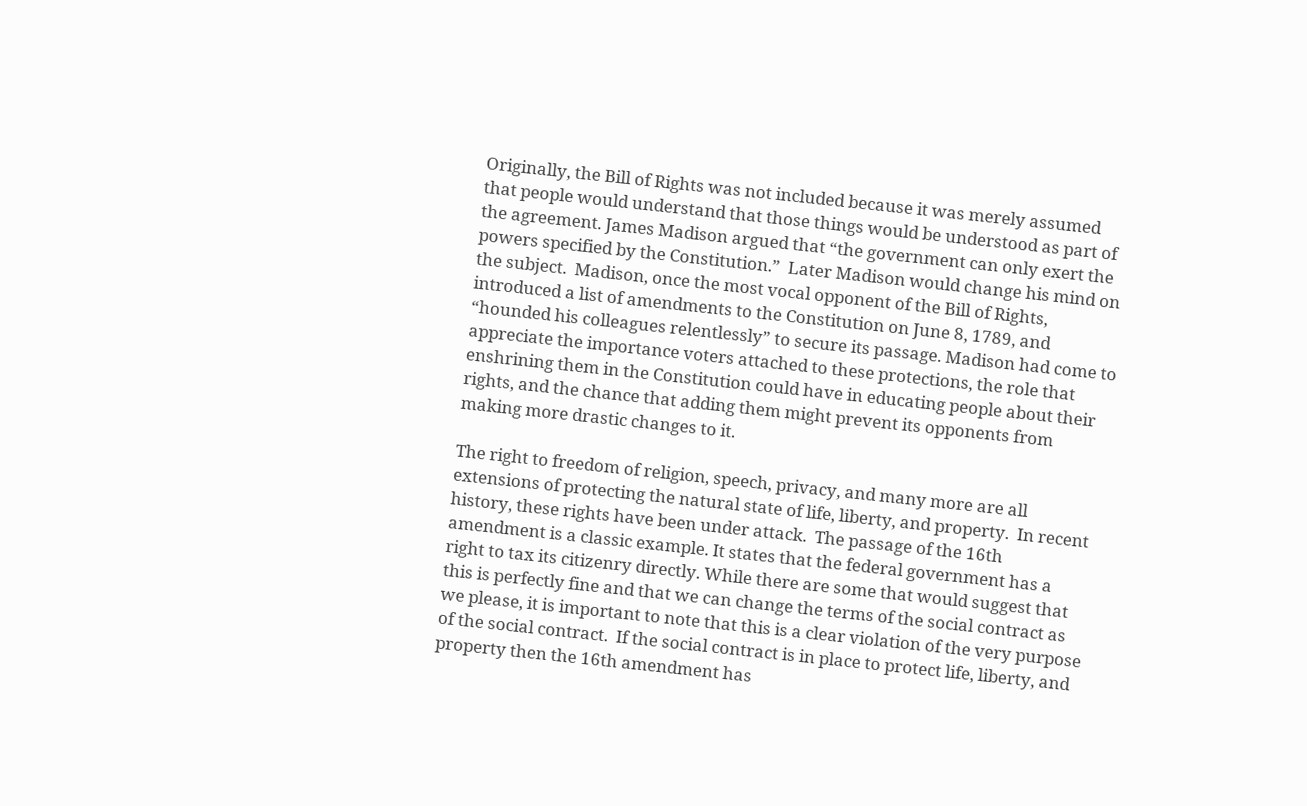Originally, the Bill of Rights was not included because it was merely assumed that people would understand that those things would be understood as part of the agreement. James Madison argued that “the government can only exert the powers specified by the Constitution.”  Later Madison would change his mind on the subject.  Madison, once the most vocal opponent of the Bill of Rights, introduced a list of amendments to the Constitution on June 8, 1789, and “hounded his colleagues relentlessly” to secure its passage. Madison had come to appreciate the importance voters attached to these protections, the role that enshrining them in the Constitution could have in educating people about their rights, and the chance that adding them might prevent its opponents from making more drastic changes to it.

The right to freedom of religion, speech, privacy, and many more are all extensions of protecting the natural state of life, liberty, and property.  In recent history, these rights have been under attack.  The passage of the 16th amendment is a classic example. It states that the federal government has a right to tax its citizenry directly. While there are some that would suggest that this is perfectly fine and that we can change the terms of the social contract as we please, it is important to note that this is a clear violation of the very purpose of the social contract.  If the social contract is in place to protect life, liberty, and property then the 16th amendment has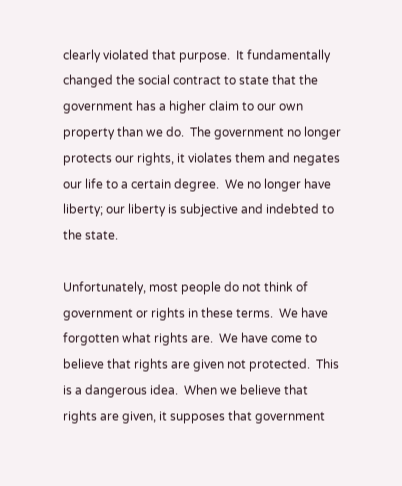clearly violated that purpose.  It fundamentally changed the social contract to state that the government has a higher claim to our own property than we do.  The government no longer protects our rights, it violates them and negates our life to a certain degree.  We no longer have liberty; our liberty is subjective and indebted to the state.

Unfortunately, most people do not think of government or rights in these terms.  We have forgotten what rights are.  We have come to believe that rights are given not protected.  This is a dangerous idea.  When we believe that rights are given, it supposes that government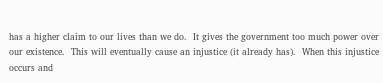has a higher claim to our lives than we do.  It gives the government too much power over our existence.  This will eventually cause an injustice (it already has).  When this injustice occurs and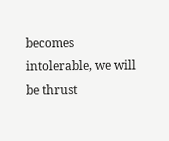becomes intolerable, we will be thrust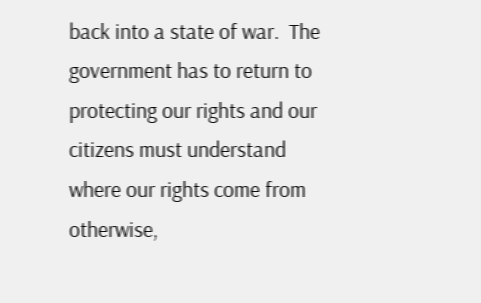back into a state of war.  The government has to return to protecting our rights and our citizens must understand where our rights come from otherwise,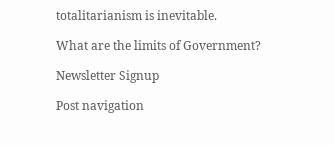totalitarianism is inevitable.

What are the limits of Government?

Newsletter Signup

Post navigation